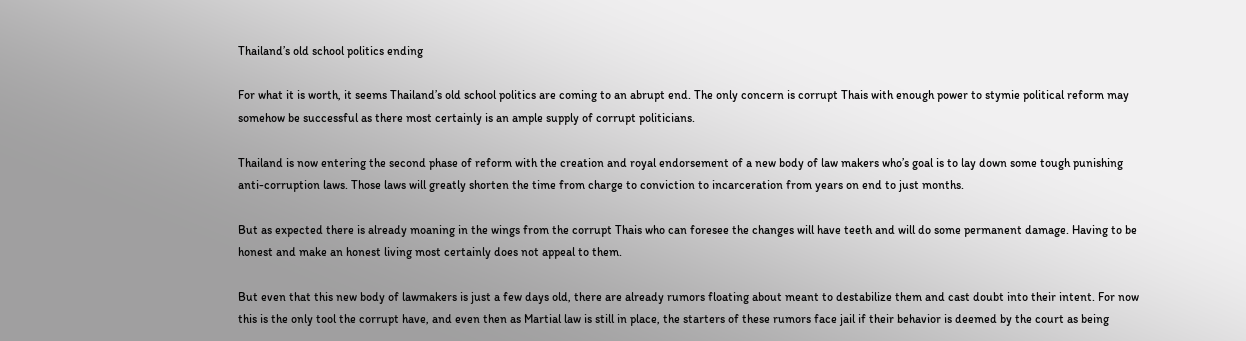Thailand’s old school politics ending

For what it is worth, it seems Thailand’s old school politics are coming to an abrupt end. The only concern is corrupt Thais with enough power to stymie political reform may somehow be successful as there most certainly is an ample supply of corrupt politicians.

Thailand is now entering the second phase of reform with the creation and royal endorsement of a new body of law makers who’s goal is to lay down some tough punishing anti-corruption laws. Those laws will greatly shorten the time from charge to conviction to incarceration from years on end to just months.

But as expected there is already moaning in the wings from the corrupt Thais who can foresee the changes will have teeth and will do some permanent damage. Having to be honest and make an honest living most certainly does not appeal to them.

But even that this new body of lawmakers is just a few days old, there are already rumors floating about meant to destabilize them and cast doubt into their intent. For now this is the only tool the corrupt have, and even then as Martial law is still in place, the starters of these rumors face jail if their behavior is deemed by the court as being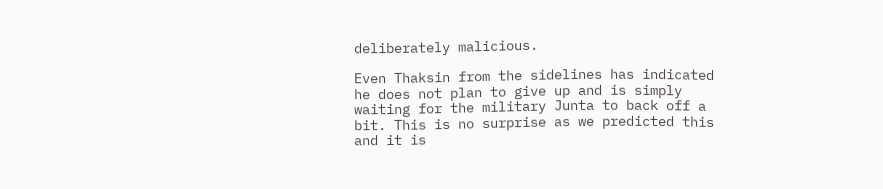deliberately malicious.

Even Thaksin from the sidelines has indicated he does not plan to give up and is simply waiting for the military Junta to back off a bit. This is no surprise as we predicted this and it is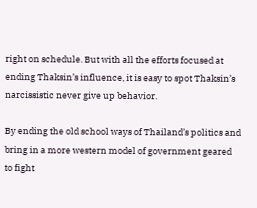right on schedule. But with all the efforts focused at ending Thaksin’s influence, it is easy to spot Thaksin’s narcissistic never give up behavior.

By ending the old school ways of Thailand’s politics and bring in a more western model of government geared to fight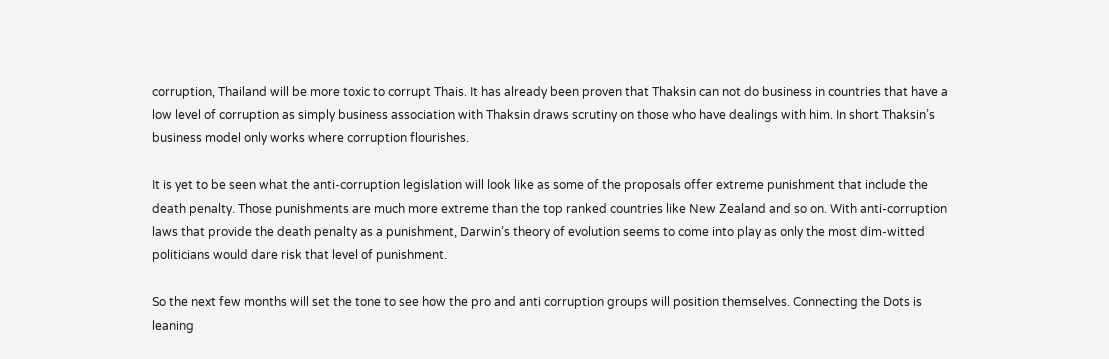corruption, Thailand will be more toxic to corrupt Thais. It has already been proven that Thaksin can not do business in countries that have a low level of corruption as simply business association with Thaksin draws scrutiny on those who have dealings with him. In short Thaksin’s business model only works where corruption flourishes.

It is yet to be seen what the anti-corruption legislation will look like as some of the proposals offer extreme punishment that include the death penalty. Those punishments are much more extreme than the top ranked countries like New Zealand and so on. With anti-corruption laws that provide the death penalty as a punishment, Darwin’s theory of evolution seems to come into play as only the most dim-witted politicians would dare risk that level of punishment.

So the next few months will set the tone to see how the pro and anti corruption groups will position themselves. Connecting the Dots is leaning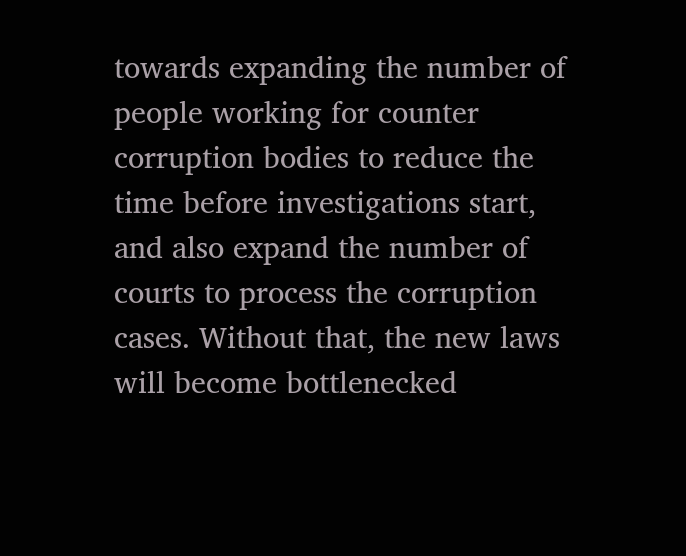towards expanding the number of people working for counter corruption bodies to reduce the time before investigations start, and also expand the number of courts to process the corruption cases. Without that, the new laws will become bottlenecked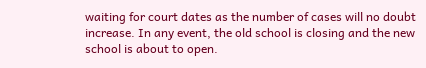waiting for court dates as the number of cases will no doubt increase. In any event, the old school is closing and the new school is about to open.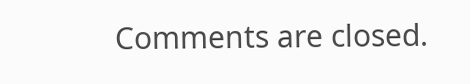Comments are closed.